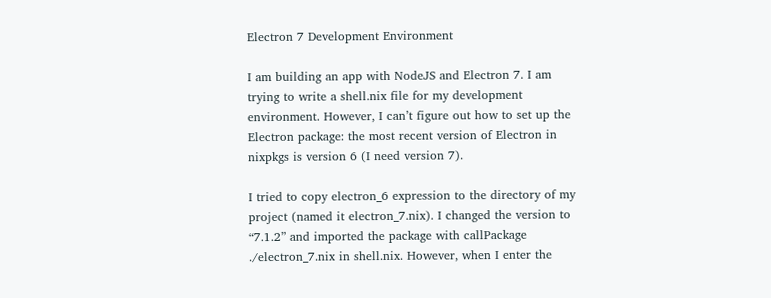Electron 7 Development Environment

I am building an app with NodeJS and Electron 7. I am trying to write a shell.nix file for my development environment. However, I can’t figure out how to set up the Electron package: the most recent version of Electron in nixpkgs is version 6 (I need version 7).

I tried to copy electron_6 expression to the directory of my project (named it electron_7.nix). I changed the version to “7.1.2” and imported the package with callPackage ./electron_7.nix in shell.nix. However, when I enter the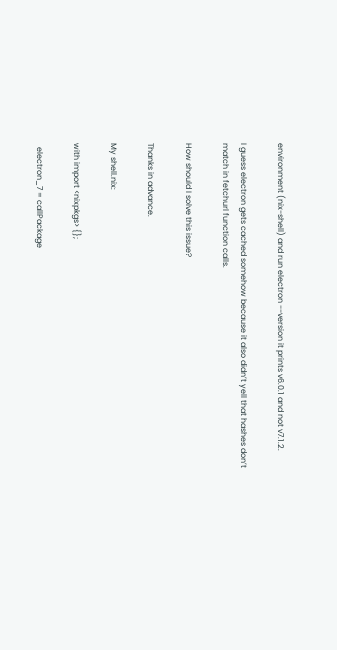environment (nix-shell) and run electron --version it prints v6.0.1 and not v7.1.2.

I guess electron gets cached somehow because it also didn’t yell that hashes don’t match in fetchurl function calls.

How should I solve this issue?

Thanks in advance.

My shell.nix:

with import <nixpkgs> {};

  electron_7 = callPackage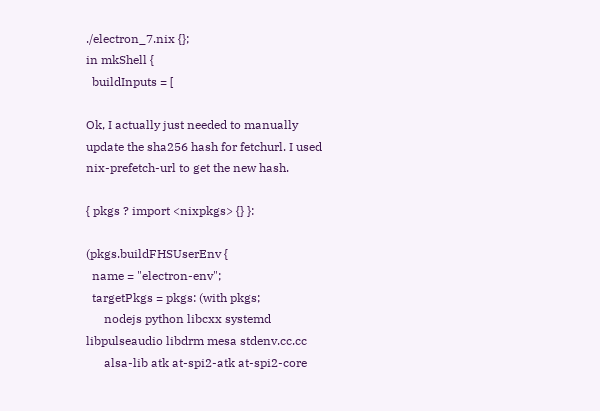./electron_7.nix {};
in mkShell {
  buildInputs = [

Ok, I actually just needed to manually update the sha256 hash for fetchurl. I used nix-prefetch-url to get the new hash.

{ pkgs ? import <nixpkgs> {} }:

(pkgs.buildFHSUserEnv {
  name = "electron-env";
  targetPkgs = pkgs: (with pkgs;
      nodejs python libcxx systemd libpulseaudio libdrm mesa stdenv.cc.cc
      alsa-lib atk at-spi2-atk at-spi2-core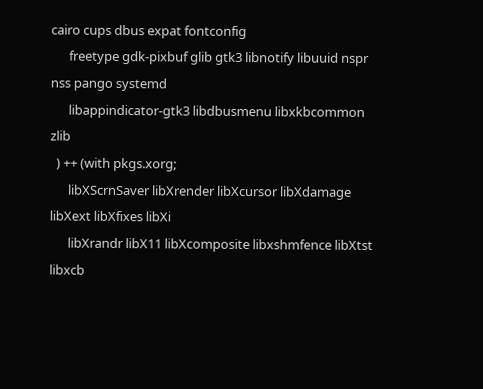cairo cups dbus expat fontconfig
      freetype gdk-pixbuf glib gtk3 libnotify libuuid nspr nss pango systemd
      libappindicator-gtk3 libdbusmenu libxkbcommon zlib
  ) ++ (with pkgs.xorg;
      libXScrnSaver libXrender libXcursor libXdamage libXext libXfixes libXi
      libXrandr libX11 libXcomposite libxshmfence libXtst libxcb